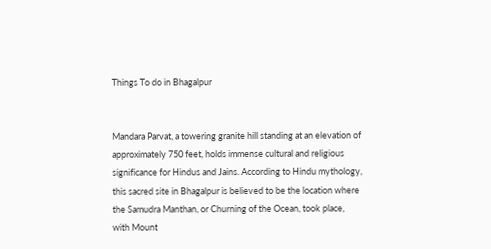Things To do in Bhagalpur


Mandara Parvat, a towering granite hill standing at an elevation of approximately 750 feet, holds immense cultural and religious significance for Hindus and Jains. According to Hindu mythology, this sacred site in Bhagalpur is believed to be the location where the Samudra Manthan, or Churning of the Ocean, took place, with Mount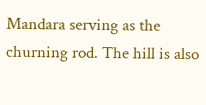Mandara serving as the churning rod. The hill is also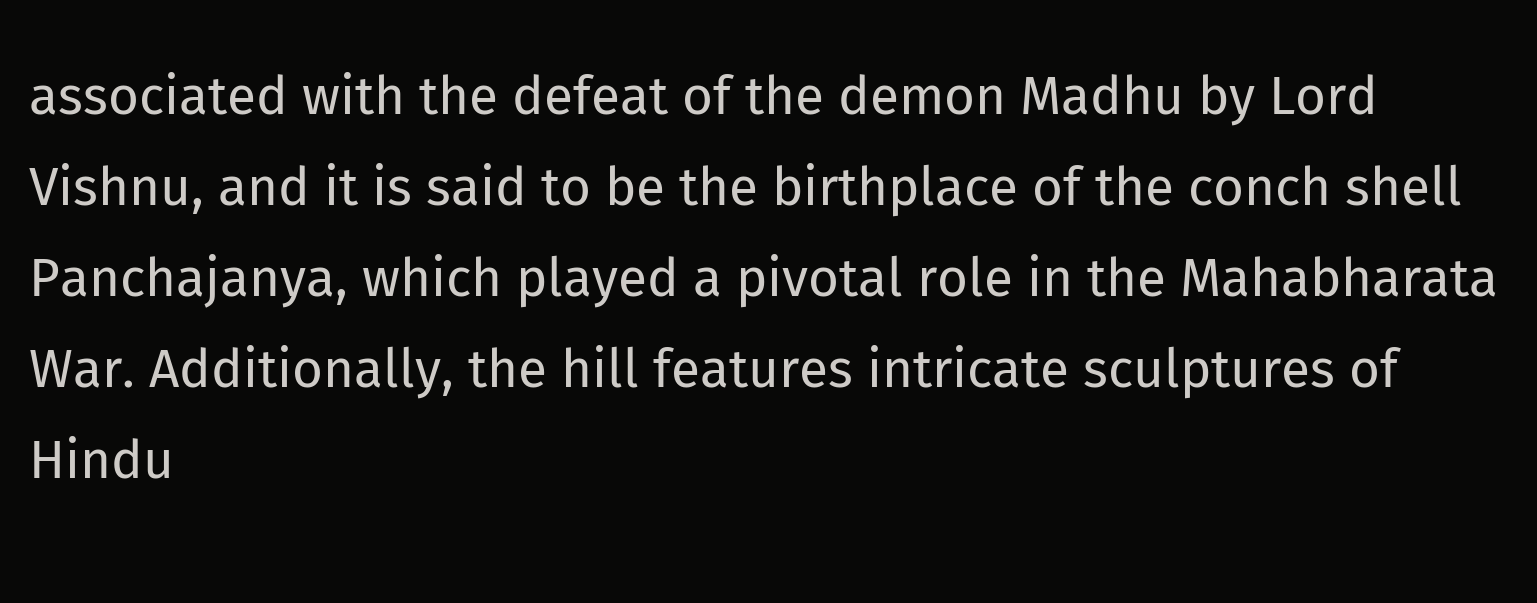associated with the defeat of the demon Madhu by Lord Vishnu, and it is said to be the birthplace of the conch shell Panchajanya, which played a pivotal role in the Mahabharata War. Additionally, the hill features intricate sculptures of Hindu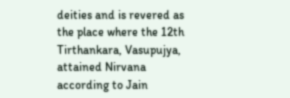deities and is revered as the place where the 12th Tirthankara, Vasupujya, attained Nirvana according to Jain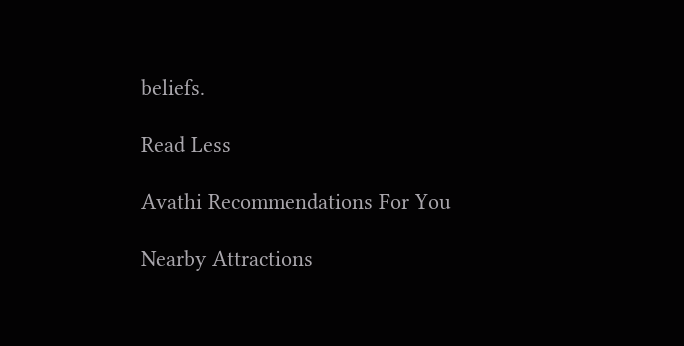beliefs.

Read Less

Avathi Recommendations For You

Nearby Attractions